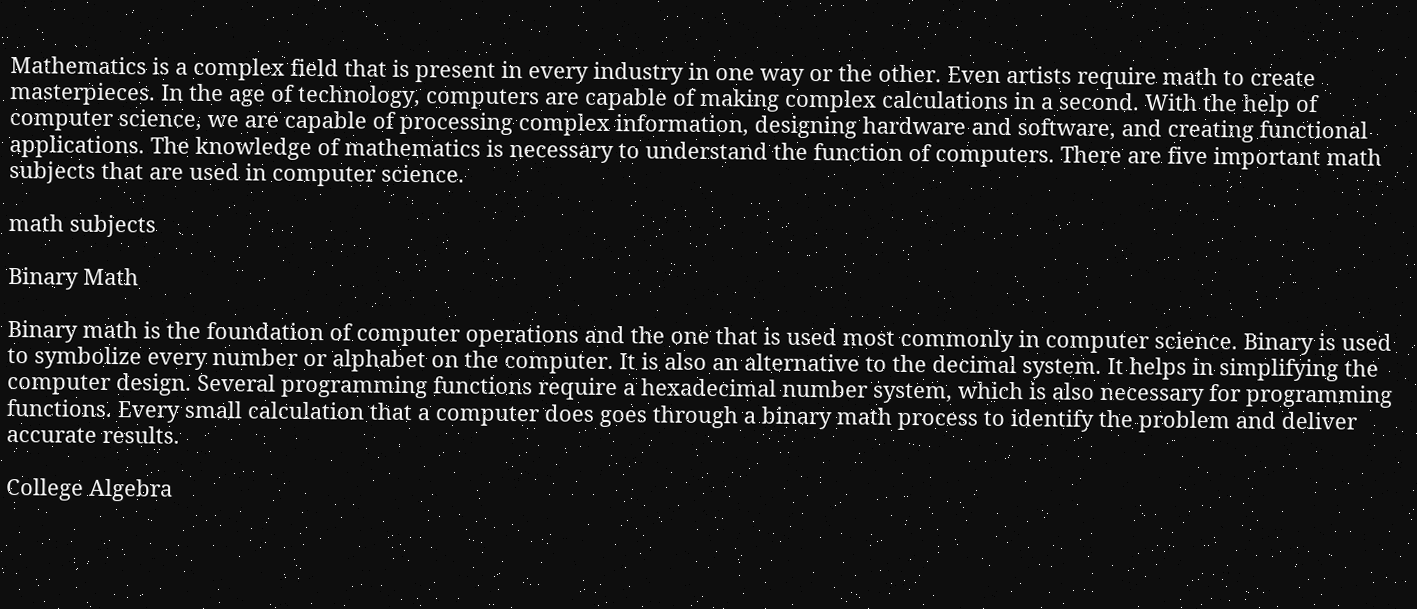Mathematics is a complex field that is present in every industry in one way or the other. Even artists require math to create masterpieces. In the age of technology, computers are capable of making complex calculations in a second. With the help of computer science, we are capable of processing complex information, designing hardware and software, and creating functional applications. The knowledge of mathematics is necessary to understand the function of computers. There are five important math subjects that are used in computer science.

math subjects

Binary Math

Binary math is the foundation of computer operations and the one that is used most commonly in computer science. Binary is used to symbolize every number or alphabet on the computer. It is also an alternative to the decimal system. It helps in simplifying the computer design. Several programming functions require a hexadecimal number system, which is also necessary for programming functions. Every small calculation that a computer does goes through a binary math process to identify the problem and deliver accurate results.

College Algebra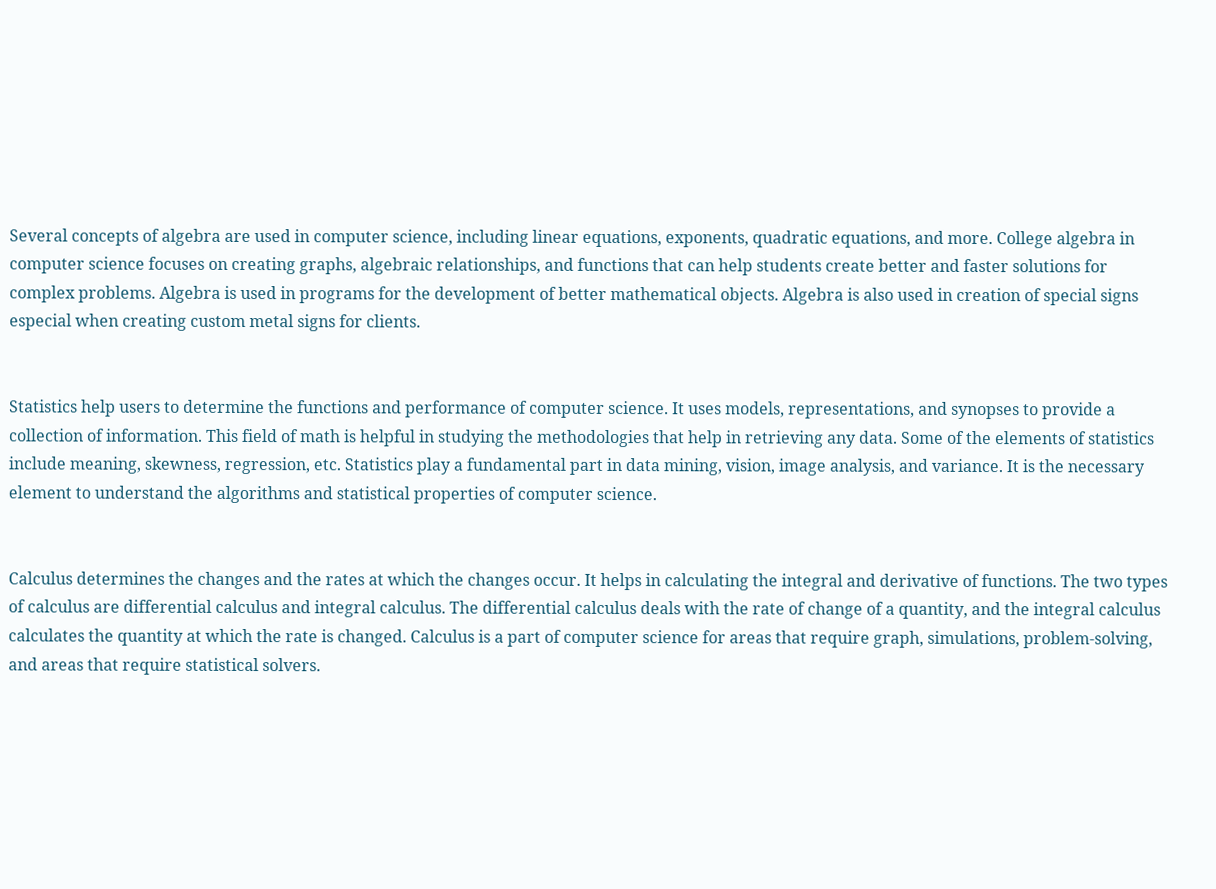Several concepts of algebra are used in computer science, including linear equations, exponents, quadratic equations, and more. College algebra in computer science focuses on creating graphs, algebraic relationships, and functions that can help students create better and faster solutions for complex problems. Algebra is used in programs for the development of better mathematical objects. Algebra is also used in creation of special signs especial when creating custom metal signs for clients.


Statistics help users to determine the functions and performance of computer science. It uses models, representations, and synopses to provide a collection of information. This field of math is helpful in studying the methodologies that help in retrieving any data. Some of the elements of statistics include meaning, skewness, regression, etc. Statistics play a fundamental part in data mining, vision, image analysis, and variance. It is the necessary element to understand the algorithms and statistical properties of computer science.


Calculus determines the changes and the rates at which the changes occur. It helps in calculating the integral and derivative of functions. The two types of calculus are differential calculus and integral calculus. The differential calculus deals with the rate of change of a quantity, and the integral calculus calculates the quantity at which the rate is changed. Calculus is a part of computer science for areas that require graph, simulations, problem-solving, and areas that require statistical solvers.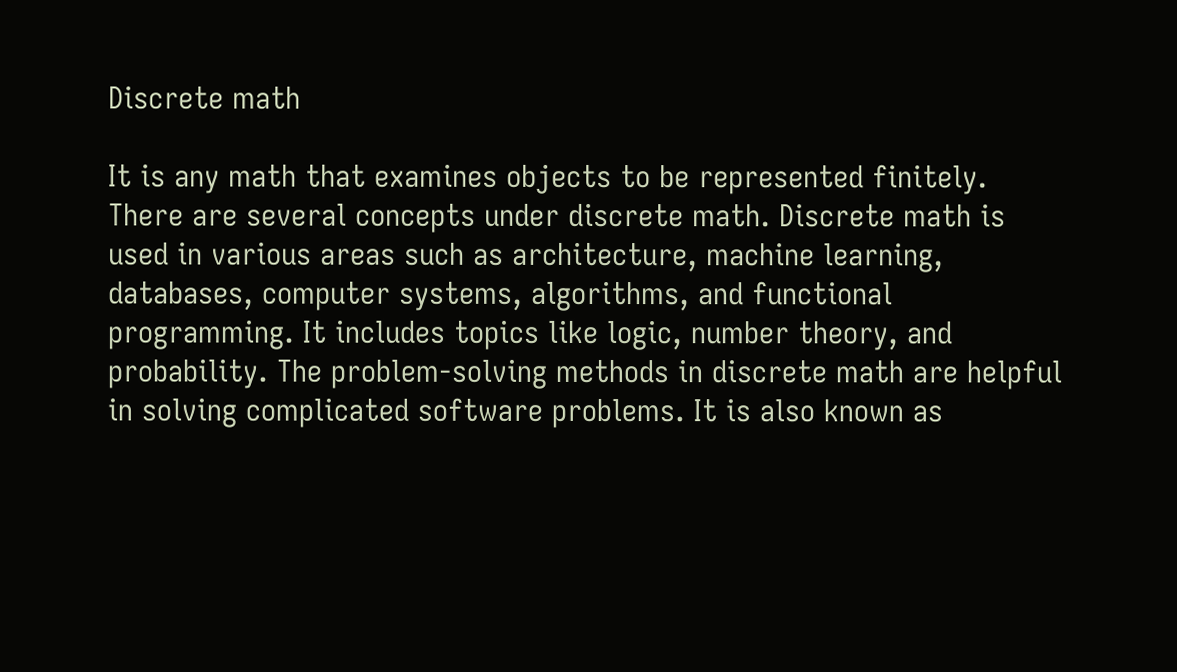Discrete math

It is any math that examines objects to be represented finitely. There are several concepts under discrete math. Discrete math is used in various areas such as architecture, machine learning, databases, computer systems, algorithms, and functional programming. It includes topics like logic, number theory, and probability. The problem-solving methods in discrete math are helpful in solving complicated software problems. It is also known as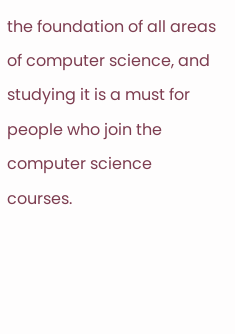the foundation of all areas of computer science, and studying it is a must for people who join the computer science courses.